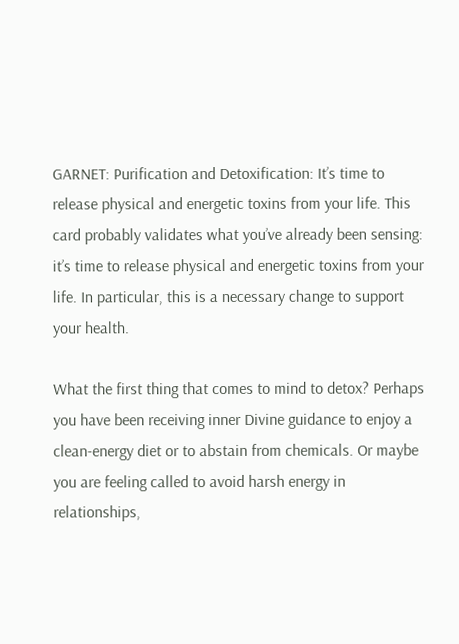GARNET: Purification and Detoxification: It’s time to release physical and energetic toxins from your life. This card probably validates what you’ve already been sensing: it’s time to release physical and energetic toxins from your life. In particular, this is a necessary change to support your health.

What the first thing that comes to mind to detox? Perhaps you have been receiving inner Divine guidance to enjoy a clean-energy diet or to abstain from chemicals. Or maybe you are feeling called to avoid harsh energy in relationships,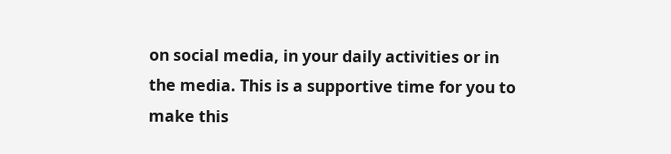on social media, in your daily activities or in the media. This is a supportive time for you to make this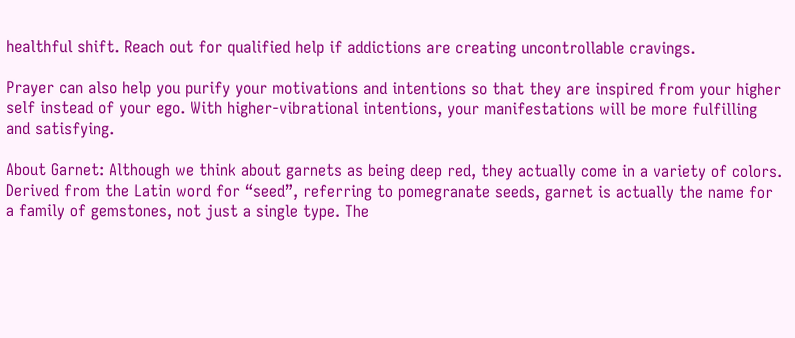healthful shift. Reach out for qualified help if addictions are creating uncontrollable cravings.

Prayer can also help you purify your motivations and intentions so that they are inspired from your higher self instead of your ego. With higher-vibrational intentions, your manifestations will be more fulfilling and satisfying.

About Garnet: Although we think about garnets as being deep red, they actually come in a variety of colors. Derived from the Latin word for “seed”, referring to pomegranate seeds, garnet is actually the name for a family of gemstones, not just a single type. The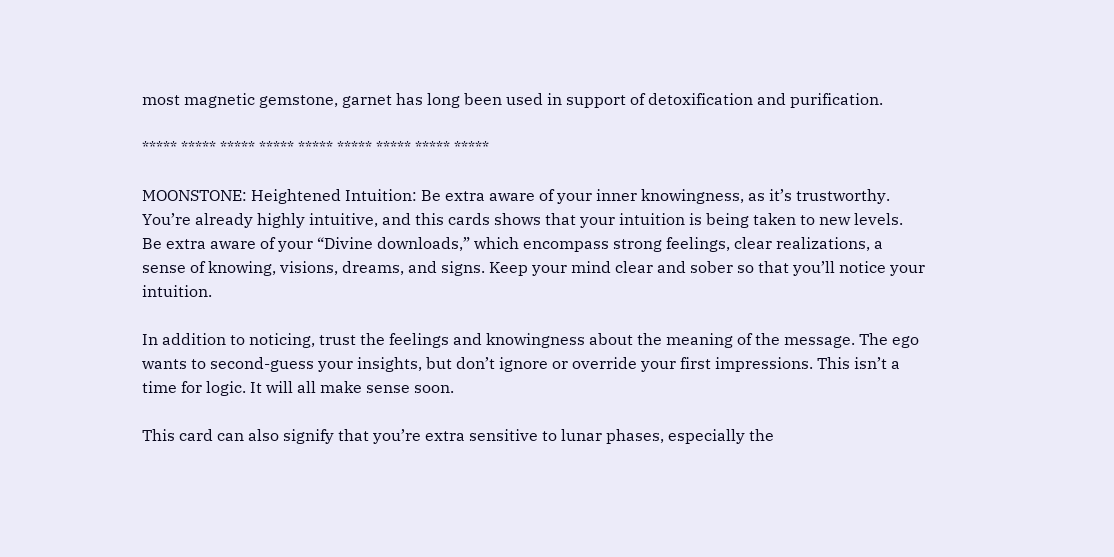most magnetic gemstone, garnet has long been used in support of detoxification and purification.

***** ***** ***** ***** ***** ***** ***** ***** *****

MOONSTONE: Heightened Intuition: Be extra aware of your inner knowingness, as it’s trustworthy. You’re already highly intuitive, and this cards shows that your intuition is being taken to new levels. Be extra aware of your “Divine downloads,” which encompass strong feelings, clear realizations, a sense of knowing, visions, dreams, and signs. Keep your mind clear and sober so that you’ll notice your intuition.

In addition to noticing, trust the feelings and knowingness about the meaning of the message. The ego wants to second-guess your insights, but don’t ignore or override your first impressions. This isn’t a time for logic. It will all make sense soon.

This card can also signify that you’re extra sensitive to lunar phases, especially the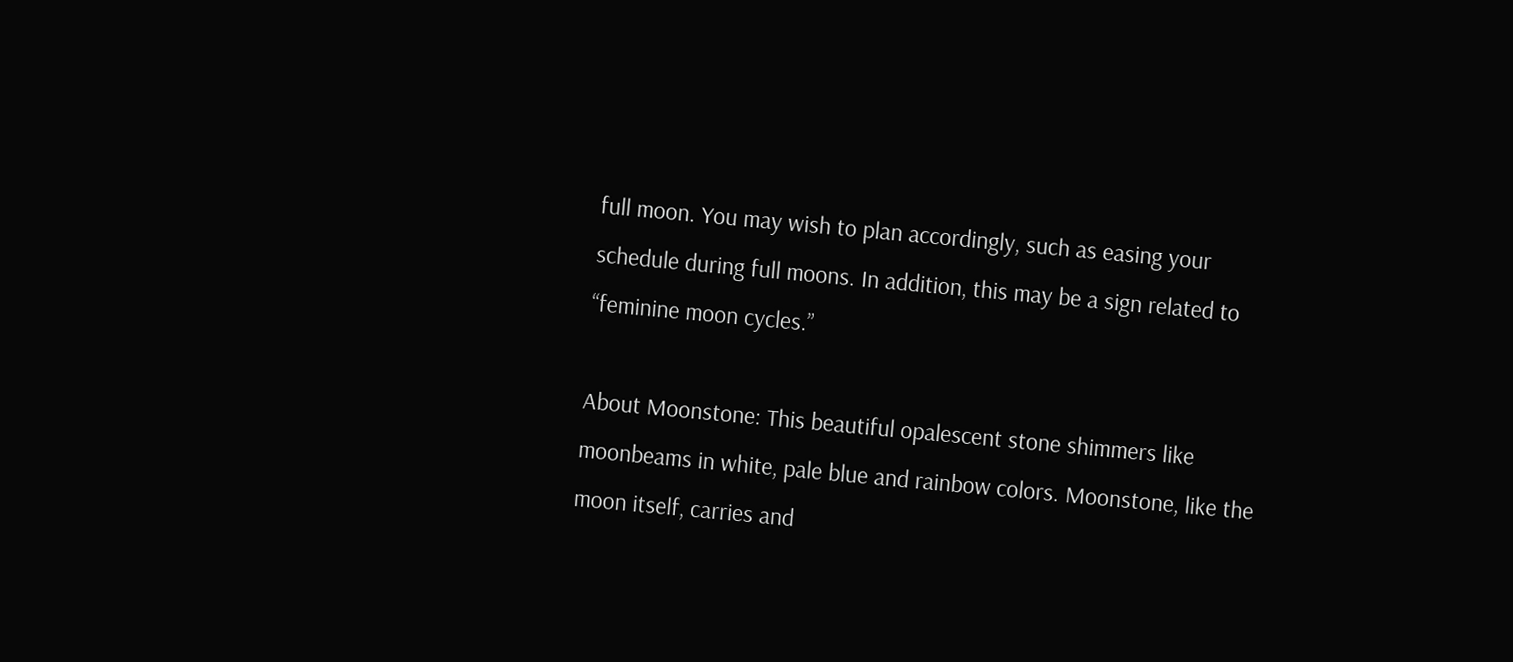full moon. You may wish to plan accordingly, such as easing your schedule during full moons. In addition, this may be a sign related to “feminine moon cycles.”

About Moonstone: This beautiful opalescent stone shimmers like moonbeams in white, pale blue and rainbow colors. Moonstone, like the moon itself, carries and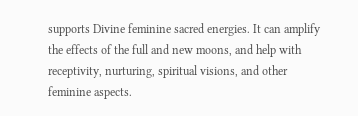supports Divine feminine sacred energies. It can amplify the effects of the full and new moons, and help with receptivity, nurturing, spiritual visions, and other feminine aspects.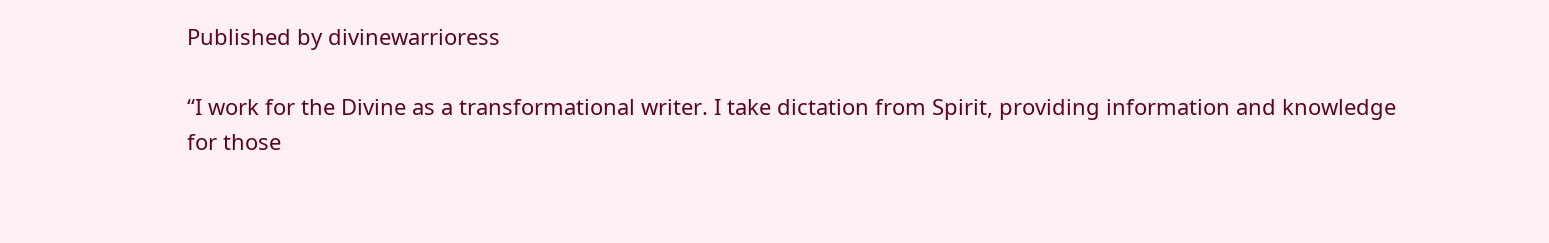Published by divinewarrioress

“I work for the Divine as a transformational writer. I take dictation from Spirit, providing information and knowledge for those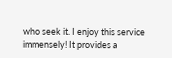who seek it. I enjoy this service immensely! It provides a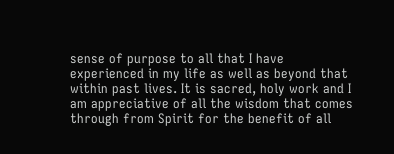sense of purpose to all that I have experienced in my life as well as beyond that within past lives. It is sacred, holy work and I am appreciative of all the wisdom that comes through from Spirit for the benefit of all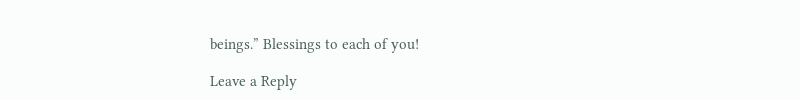beings.” Blessings to each of you!

Leave a Reply